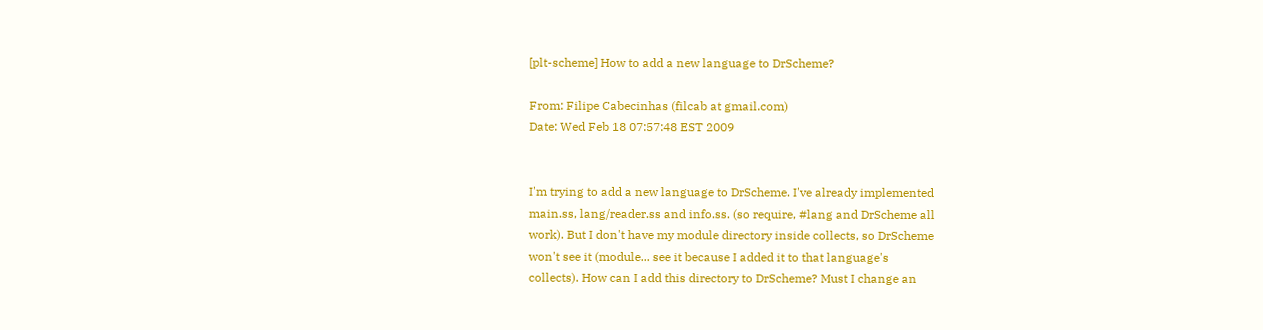[plt-scheme] How to add a new language to DrScheme?

From: Filipe Cabecinhas (filcab at gmail.com)
Date: Wed Feb 18 07:57:48 EST 2009


I'm trying to add a new language to DrScheme. I've already implemented
main.ss, lang/reader.ss and info.ss. (so require, #lang and DrScheme all
work). But I don't have my module directory inside collects, so DrScheme
won't see it (module... see it because I added it to that language's
collects). How can I add this directory to DrScheme? Must I change an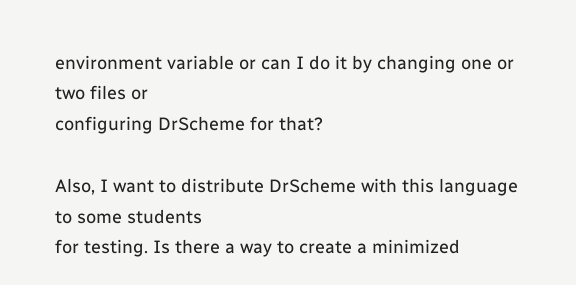environment variable or can I do it by changing one or two files or
configuring DrScheme for that?

Also, I want to distribute DrScheme with this language to some students
for testing. Is there a way to create a minimized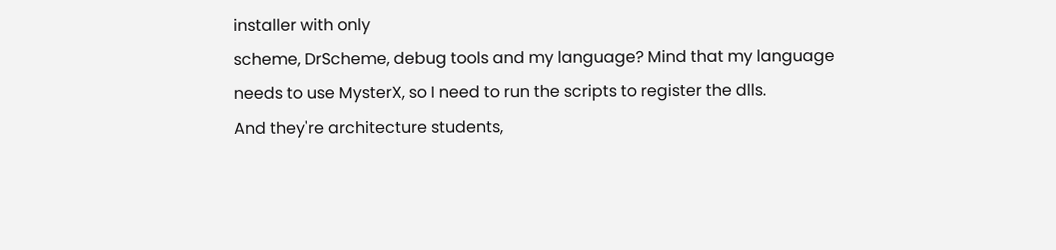installer with only
scheme, DrScheme, debug tools and my language? Mind that my language
needs to use MysterX, so I need to run the scripts to register the dlls.
And they're architecture students,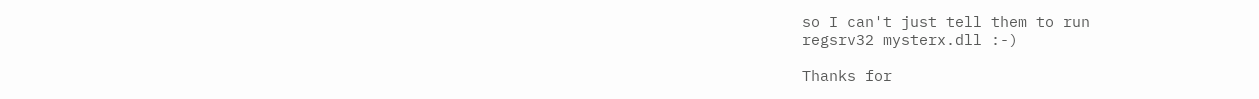so I can't just tell them to run
regsrv32 mysterx.dll :-)

Thanks for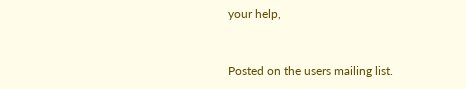your help,


Posted on the users mailing list.